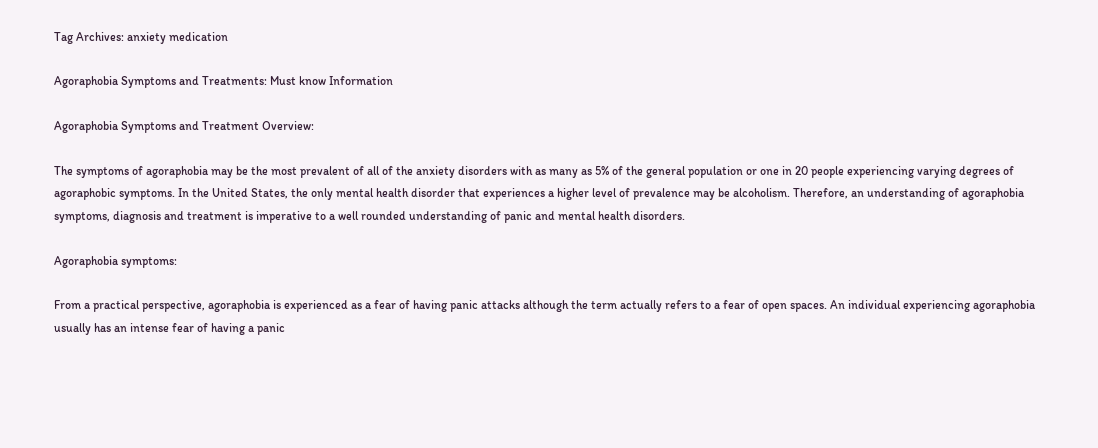Tag Archives: anxiety medication

Agoraphobia Symptoms and Treatments: Must know Information

Agoraphobia Symptoms and Treatment Overview:

The symptoms of agoraphobia may be the most prevalent of all of the anxiety disorders with as many as 5% of the general population or one in 20 people experiencing varying degrees of agoraphobic symptoms. In the United States, the only mental health disorder that experiences a higher level of prevalence may be alcoholism. Therefore, an understanding of agoraphobia symptoms, diagnosis and treatment is imperative to a well rounded understanding of panic and mental health disorders.

Agoraphobia symptoms:

From a practical perspective, agoraphobia is experienced as a fear of having panic attacks although the term actually refers to a fear of open spaces. An individual experiencing agoraphobia usually has an intense fear of having a panic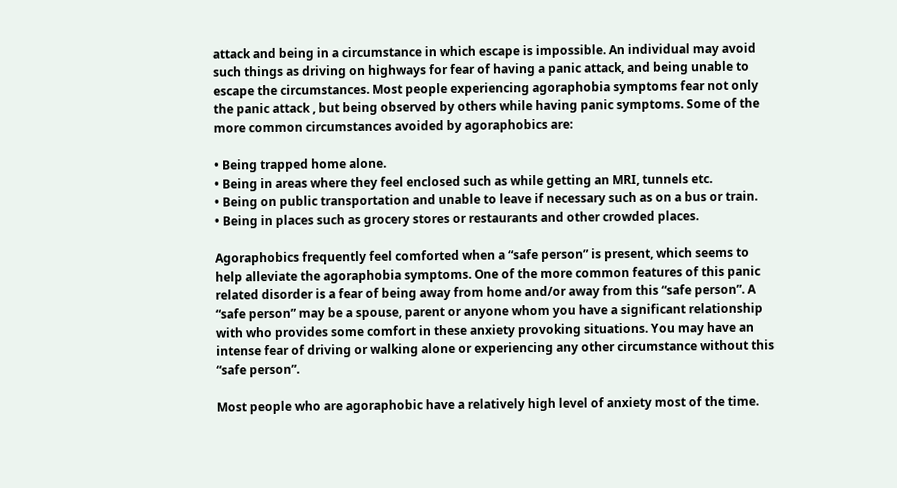attack and being in a circumstance in which escape is impossible. An individual may avoid such things as driving on highways for fear of having a panic attack, and being unable to escape the circumstances. Most people experiencing agoraphobia symptoms fear not only the panic attack , but being observed by others while having panic symptoms. Some of the more common circumstances avoided by agoraphobics are:

• Being trapped home alone.
• Being in areas where they feel enclosed such as while getting an MRI, tunnels etc.
• Being on public transportation and unable to leave if necessary such as on a bus or train.
• Being in places such as grocery stores or restaurants and other crowded places.

Agoraphobics frequently feel comforted when a “safe person” is present, which seems to help alleviate the agoraphobia symptoms. One of the more common features of this panic related disorder is a fear of being away from home and/or away from this “safe person”. A “safe person” may be a spouse, parent or anyone whom you have a significant relationship with who provides some comfort in these anxiety provoking situations. You may have an intense fear of driving or walking alone or experiencing any other circumstance without this “safe person”.

Most people who are agoraphobic have a relatively high level of anxiety most of the time.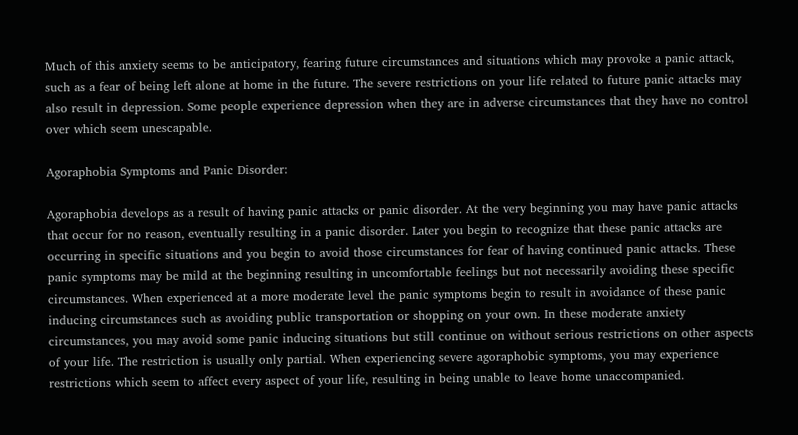Much of this anxiety seems to be anticipatory, fearing future circumstances and situations which may provoke a panic attack, such as a fear of being left alone at home in the future. The severe restrictions on your life related to future panic attacks may also result in depression. Some people experience depression when they are in adverse circumstances that they have no control over which seem unescapable.

Agoraphobia Symptoms and Panic Disorder:

Agoraphobia develops as a result of having panic attacks or panic disorder. At the very beginning you may have panic attacks that occur for no reason, eventually resulting in a panic disorder. Later you begin to recognize that these panic attacks are occurring in specific situations and you begin to avoid those circumstances for fear of having continued panic attacks. These panic symptoms may be mild at the beginning resulting in uncomfortable feelings but not necessarily avoiding these specific circumstances. When experienced at a more moderate level the panic symptoms begin to result in avoidance of these panic inducing circumstances such as avoiding public transportation or shopping on your own. In these moderate anxiety circumstances, you may avoid some panic inducing situations but still continue on without serious restrictions on other aspects of your life. The restriction is usually only partial. When experiencing severe agoraphobic symptoms, you may experience restrictions which seem to affect every aspect of your life, resulting in being unable to leave home unaccompanied.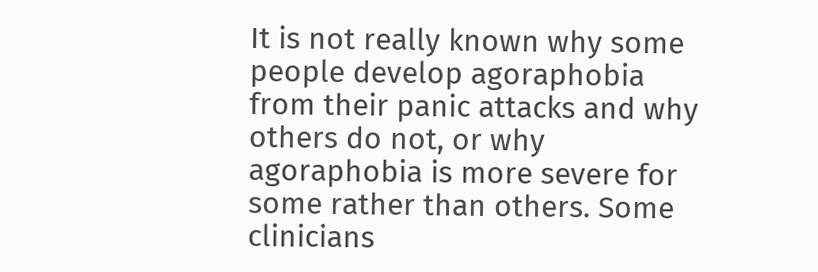It is not really known why some people develop agoraphobia from their panic attacks and why others do not, or why agoraphobia is more severe for some rather than others. Some clinicians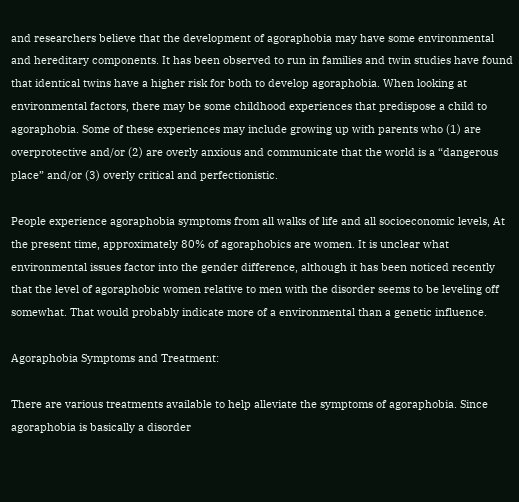and researchers believe that the development of agoraphobia may have some environmental and hereditary components. It has been observed to run in families and twin studies have found that identical twins have a higher risk for both to develop agoraphobia. When looking at environmental factors, there may be some childhood experiences that predispose a child to agoraphobia. Some of these experiences may include growing up with parents who (1) are overprotective and/or (2) are overly anxious and communicate that the world is a “dangerous place” and/or (3) overly critical and perfectionistic.

People experience agoraphobia symptoms from all walks of life and all socioeconomic levels, At the present time, approximately 80% of agoraphobics are women. It is unclear what environmental issues factor into the gender difference, although it has been noticed recently that the level of agoraphobic women relative to men with the disorder seems to be leveling off somewhat. That would probably indicate more of a environmental than a genetic influence.

Agoraphobia Symptoms and Treatment:

There are various treatments available to help alleviate the symptoms of agoraphobia. Since agoraphobia is basically a disorder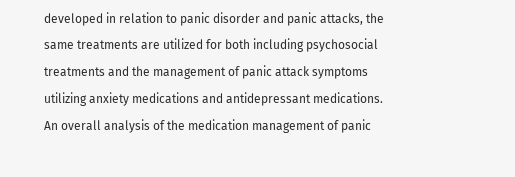developed in relation to panic disorder and panic attacks, the same treatments are utilized for both including psychosocial treatments and the management of panic attack symptoms utilizing anxiety medications and antidepressant medications. An overall analysis of the medication management of panic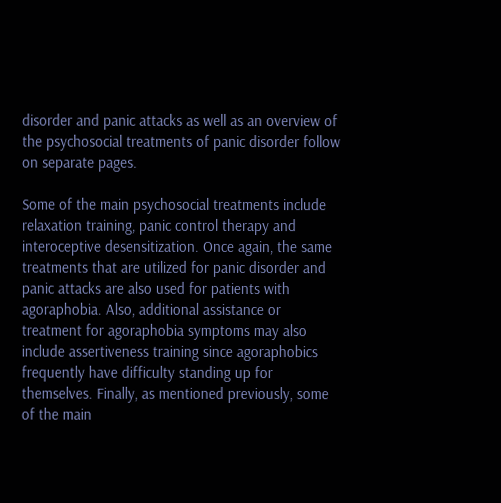disorder and panic attacks as well as an overview of the psychosocial treatments of panic disorder follow on separate pages.

Some of the main psychosocial treatments include relaxation training, panic control therapy and interoceptive desensitization. Once again, the same treatments that are utilized for panic disorder and panic attacks are also used for patients with agoraphobia. Also, additional assistance or treatment for agoraphobia symptoms may also include assertiveness training since agoraphobics frequently have difficulty standing up for themselves. Finally, as mentioned previously, some of the main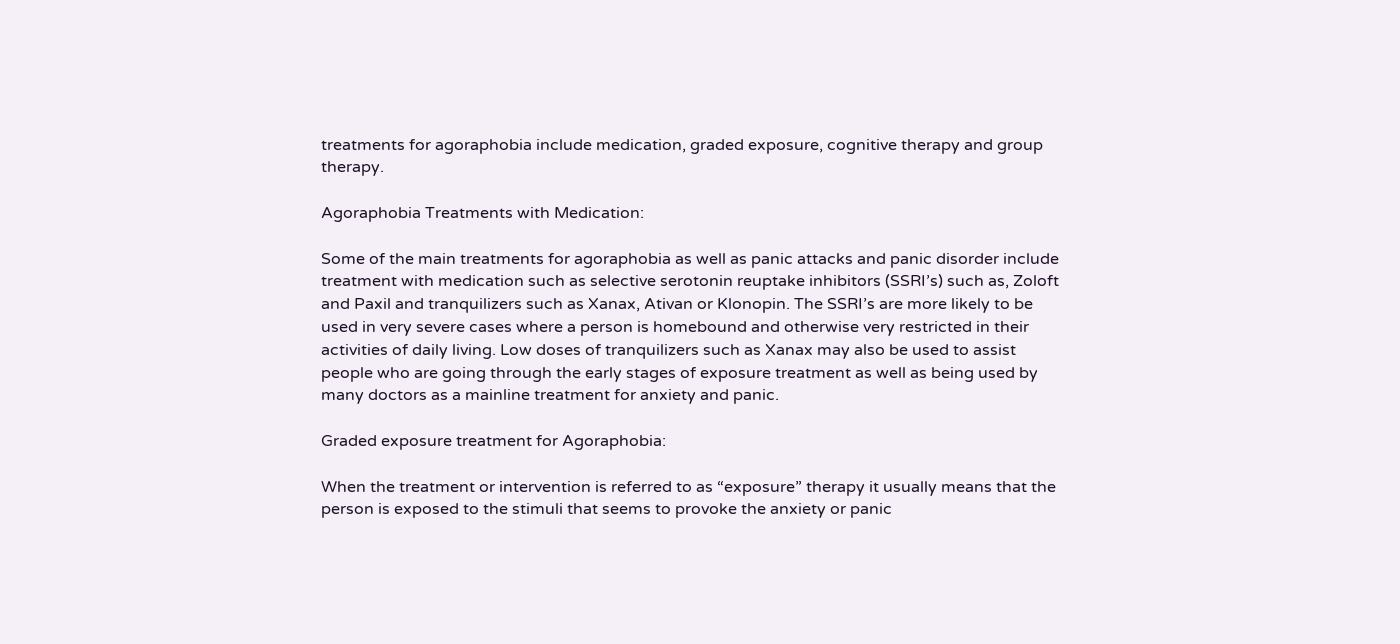treatments for agoraphobia include medication, graded exposure, cognitive therapy and group therapy.

Agoraphobia Treatments with Medication:

Some of the main treatments for agoraphobia as well as panic attacks and panic disorder include treatment with medication such as selective serotonin reuptake inhibitors (SSRI’s) such as, Zoloft and Paxil and tranquilizers such as Xanax, Ativan or Klonopin. The SSRI’s are more likely to be used in very severe cases where a person is homebound and otherwise very restricted in their activities of daily living. Low doses of tranquilizers such as Xanax may also be used to assist people who are going through the early stages of exposure treatment as well as being used by many doctors as a mainline treatment for anxiety and panic.

Graded exposure treatment for Agoraphobia:

When the treatment or intervention is referred to as “exposure” therapy it usually means that the person is exposed to the stimuli that seems to provoke the anxiety or panic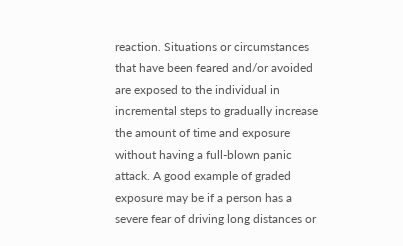reaction. Situations or circumstances that have been feared and/or avoided are exposed to the individual in incremental steps to gradually increase the amount of time and exposure without having a full-blown panic attack. A good example of graded exposure may be if a person has a severe fear of driving long distances or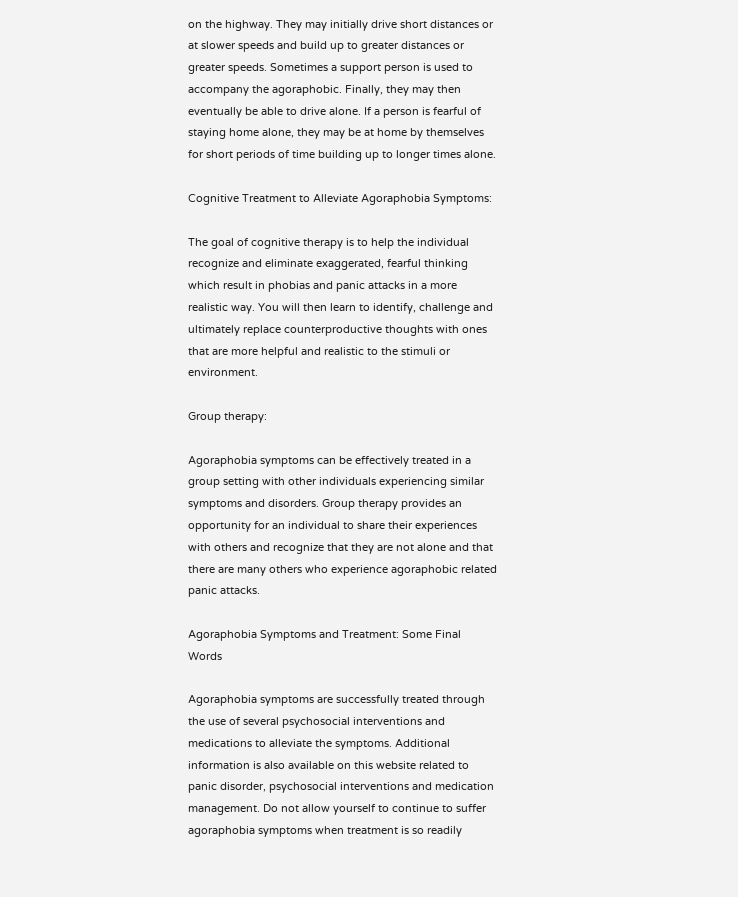on the highway. They may initially drive short distances or at slower speeds and build up to greater distances or greater speeds. Sometimes a support person is used to accompany the agoraphobic. Finally, they may then eventually be able to drive alone. If a person is fearful of staying home alone, they may be at home by themselves for short periods of time building up to longer times alone.

Cognitive Treatment to Alleviate Agoraphobia Symptoms:

The goal of cognitive therapy is to help the individual recognize and eliminate exaggerated, fearful thinking which result in phobias and panic attacks in a more realistic way. You will then learn to identify, challenge and ultimately replace counterproductive thoughts with ones that are more helpful and realistic to the stimuli or environment.

Group therapy:

Agoraphobia symptoms can be effectively treated in a group setting with other individuals experiencing similar symptoms and disorders. Group therapy provides an opportunity for an individual to share their experiences with others and recognize that they are not alone and that there are many others who experience agoraphobic related panic attacks.

Agoraphobia Symptoms and Treatment: Some Final Words

Agoraphobia symptoms are successfully treated through the use of several psychosocial interventions and medications to alleviate the symptoms. Additional information is also available on this website related to panic disorder, psychosocial interventions and medication management. Do not allow yourself to continue to suffer agoraphobia symptoms when treatment is so readily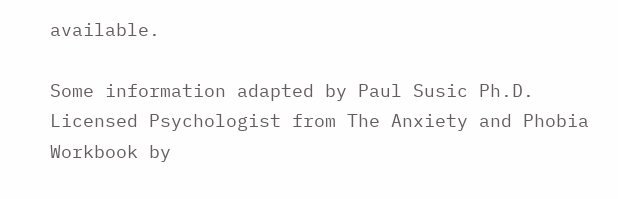available.

Some information adapted by Paul Susic Ph.D. Licensed Psychologist from The Anxiety and Phobia Workbook by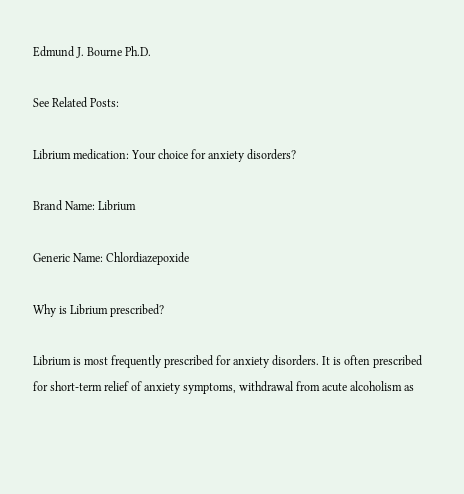Edmund J. Bourne Ph.D.

See Related Posts:

Librium medication: Your choice for anxiety disorders?

Brand Name: Librium

Generic Name: Chlordiazepoxide

Why is Librium prescribed?

Librium is most frequently prescribed for anxiety disorders. It is often prescribed for short-term relief of anxiety symptoms, withdrawal from acute alcoholism as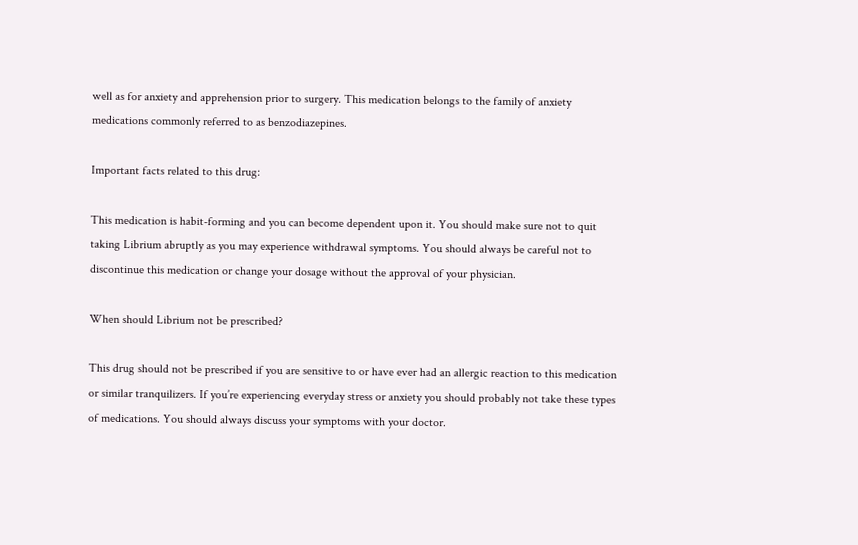well as for anxiety and apprehension prior to surgery. This medication belongs to the family of anxiety medications commonly referred to as benzodiazepines.

Important facts related to this drug:

This medication is habit-forming and you can become dependent upon it. You should make sure not to quit taking Librium abruptly as you may experience withdrawal symptoms. You should always be careful not to discontinue this medication or change your dosage without the approval of your physician.

When should Librium not be prescribed?

This drug should not be prescribed if you are sensitive to or have ever had an allergic reaction to this medication or similar tranquilizers. If you’re experiencing everyday stress or anxiety you should probably not take these types of medications. You should always discuss your symptoms with your doctor.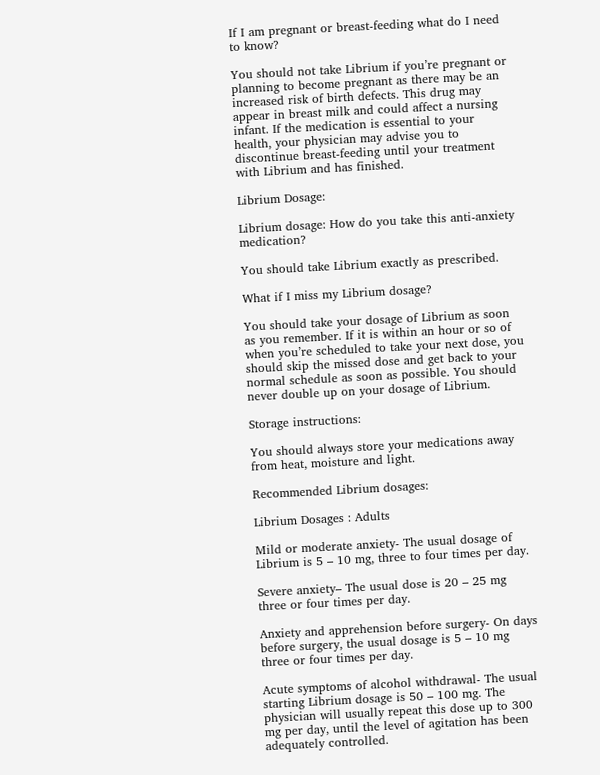If I am pregnant or breast-feeding what do I need to know?

You should not take Librium if you’re pregnant or planning to become pregnant as there may be an increased risk of birth defects. This drug may appear in breast milk and could affect a nursing infant. If the medication is essential to your health, your physician may advise you to discontinue breast-feeding until your treatment with Librium and has finished.

Librium Dosage:

Librium dosage: How do you take this anti-anxiety medication?

You should take Librium exactly as prescribed.

What if I miss my Librium dosage?

You should take your dosage of Librium as soon as you remember. If it is within an hour or so of when you’re scheduled to take your next dose, you should skip the missed dose and get back to your normal schedule as soon as possible. You should never double up on your dosage of Librium.

Storage instructions:

You should always store your medications away from heat, moisture and light.

Recommended Librium dosages:

Librium Dosages : Adults

Mild or moderate anxiety- The usual dosage of Librium is 5 – 10 mg, three to four times per day.

Severe anxiety– The usual dose is 20 – 25 mg three or four times per day.

Anxiety and apprehension before surgery- On days before surgery, the usual dosage is 5 – 10 mg three or four times per day.

Acute symptoms of alcohol withdrawal- The usual starting Librium dosage is 50 – 100 mg. The physician will usually repeat this dose up to 300 mg per day, until the level of agitation has been adequately controlled.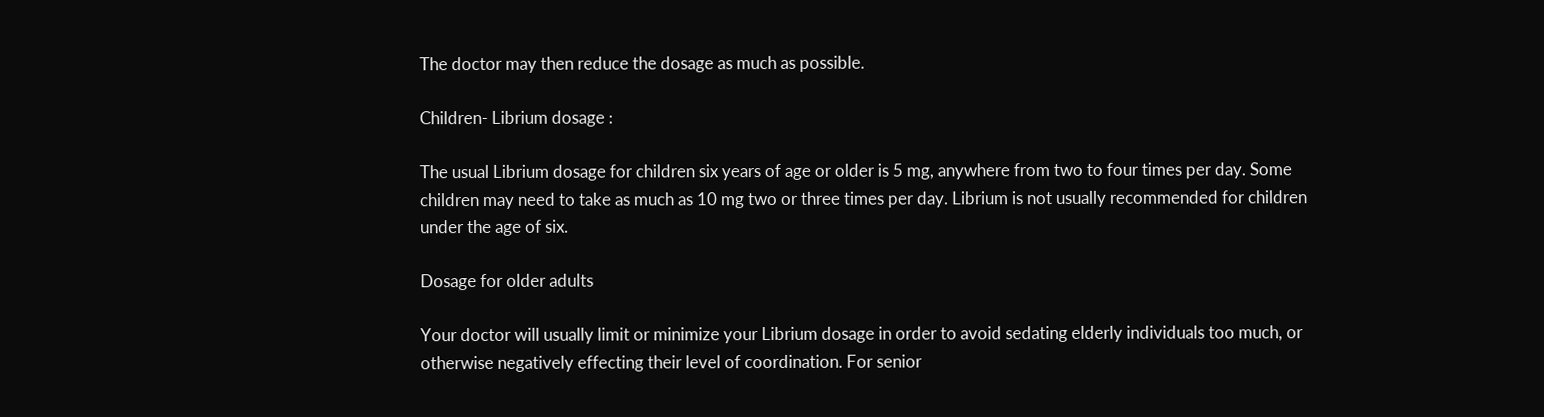The doctor may then reduce the dosage as much as possible.

Children- Librium dosage :

The usual Librium dosage for children six years of age or older is 5 mg, anywhere from two to four times per day. Some children may need to take as much as 10 mg two or three times per day. Librium is not usually recommended for children under the age of six.

Dosage for older adults

Your doctor will usually limit or minimize your Librium dosage in order to avoid sedating elderly individuals too much, or otherwise negatively effecting their level of coordination. For senior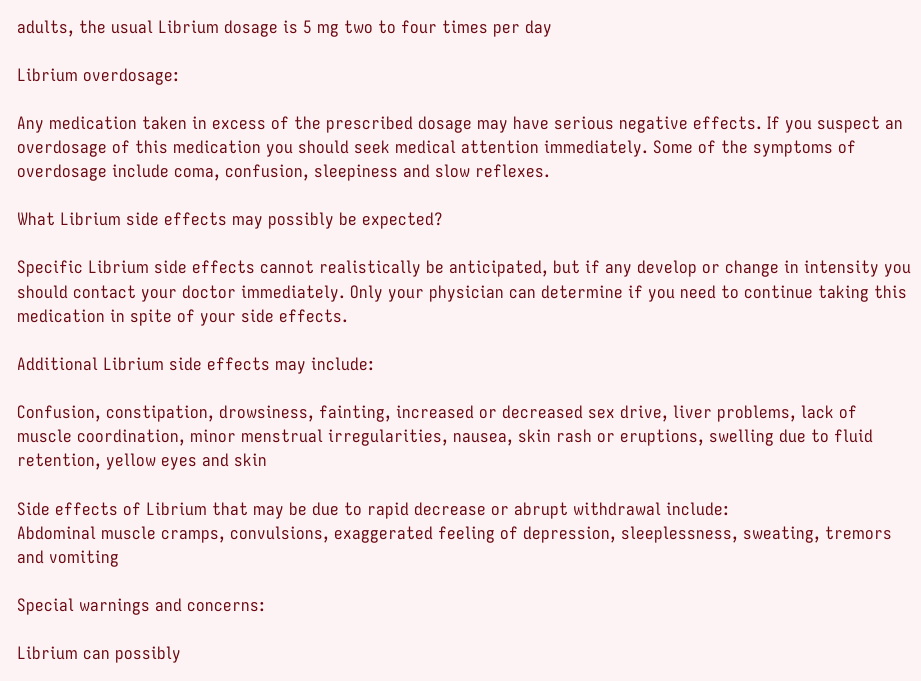adults, the usual Librium dosage is 5 mg two to four times per day

Librium overdosage:

Any medication taken in excess of the prescribed dosage may have serious negative effects. If you suspect an overdosage of this medication you should seek medical attention immediately. Some of the symptoms of overdosage include coma, confusion, sleepiness and slow reflexes.

What Librium side effects may possibly be expected?

Specific Librium side effects cannot realistically be anticipated, but if any develop or change in intensity you should contact your doctor immediately. Only your physician can determine if you need to continue taking this medication in spite of your side effects.

Additional Librium side effects may include:

Confusion, constipation, drowsiness, fainting, increased or decreased sex drive, liver problems, lack of muscle coordination, minor menstrual irregularities, nausea, skin rash or eruptions, swelling due to fluid retention, yellow eyes and skin

Side effects of Librium that may be due to rapid decrease or abrupt withdrawal include:
Abdominal muscle cramps, convulsions, exaggerated feeling of depression, sleeplessness, sweating, tremors and vomiting

Special warnings and concerns:

Librium can possibly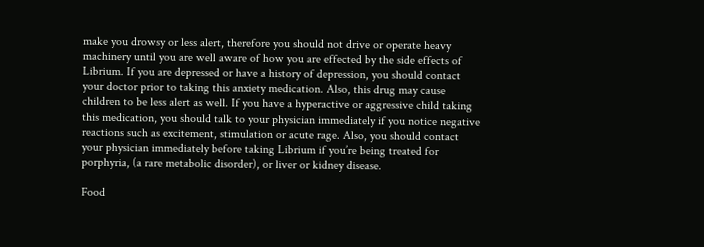make you drowsy or less alert, therefore you should not drive or operate heavy machinery until you are well aware of how you are effected by the side effects of Librium. If you are depressed or have a history of depression, you should contact your doctor prior to taking this anxiety medication. Also, this drug may cause children to be less alert as well. If you have a hyperactive or aggressive child taking this medication, you should talk to your physician immediately if you notice negative reactions such as excitement, stimulation or acute rage. Also, you should contact your physician immediately before taking Librium if you’re being treated for porphyria, (a rare metabolic disorder), or liver or kidney disease.

Food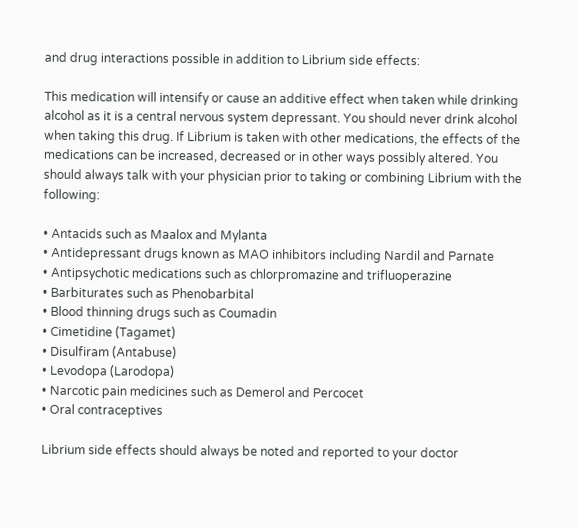and drug interactions possible in addition to Librium side effects:

This medication will intensify or cause an additive effect when taken while drinking alcohol as it is a central nervous system depressant. You should never drink alcohol when taking this drug. If Librium is taken with other medications, the effects of the medications can be increased, decreased or in other ways possibly altered. You should always talk with your physician prior to taking or combining Librium with the following:

• Antacids such as Maalox and Mylanta
• Antidepressant drugs known as MAO inhibitors including Nardil and Parnate
• Antipsychotic medications such as chlorpromazine and trifluoperazine
• Barbiturates such as Phenobarbital
• Blood thinning drugs such as Coumadin
• Cimetidine (Tagamet)
• Disulfiram (Antabuse)
• Levodopa (Larodopa)
• Narcotic pain medicines such as Demerol and Percocet
• Oral contraceptives

Librium side effects should always be noted and reported to your doctor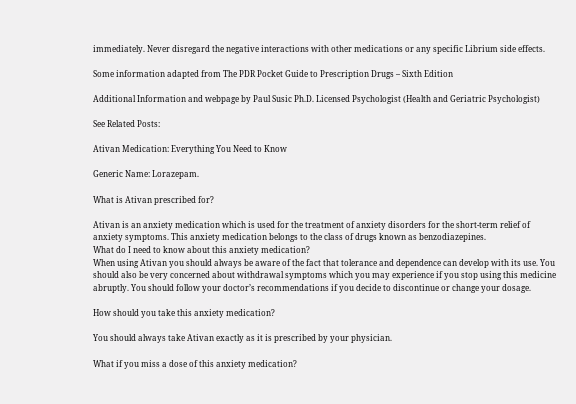immediately. Never disregard the negative interactions with other medications or any specific Librium side effects.

Some information adapted from The PDR Pocket Guide to Prescription Drugs – Sixth Edition

Additional Information and webpage by Paul Susic Ph.D. Licensed Psychologist (Health and Geriatric Psychologist)

See Related Posts:

Ativan Medication: Everything You Need to Know

Generic Name: Lorazepam.

What is Ativan prescribed for?

Ativan is an anxiety medication which is used for the treatment of anxiety disorders for the short-term relief of anxiety symptoms. This anxiety medication belongs to the class of drugs known as benzodiazepines.
What do I need to know about this anxiety medication?
When using Ativan you should always be aware of the fact that tolerance and dependence can develop with its use. You should also be very concerned about withdrawal symptoms which you may experience if you stop using this medicine abruptly. You should follow your doctor’s recommendations if you decide to discontinue or change your dosage.

How should you take this anxiety medication?

You should always take Ativan exactly as it is prescribed by your physician.

What if you miss a dose of this anxiety medication?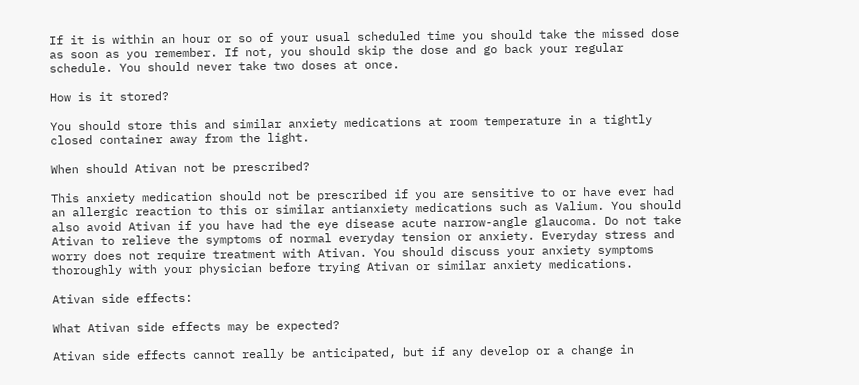If it is within an hour or so of your usual scheduled time you should take the missed dose as soon as you remember. If not, you should skip the dose and go back your regular schedule. You should never take two doses at once.

How is it stored?

You should store this and similar anxiety medications at room temperature in a tightly closed container away from the light.

When should Ativan not be prescribed?

This anxiety medication should not be prescribed if you are sensitive to or have ever had an allergic reaction to this or similar antianxiety medications such as Valium. You should also avoid Ativan if you have had the eye disease acute narrow-angle glaucoma. Do not take Ativan to relieve the symptoms of normal everyday tension or anxiety. Everyday stress and worry does not require treatment with Ativan. You should discuss your anxiety symptoms thoroughly with your physician before trying Ativan or similar anxiety medications.

Ativan side effects:

What Ativan side effects may be expected?

Ativan side effects cannot really be anticipated, but if any develop or a change in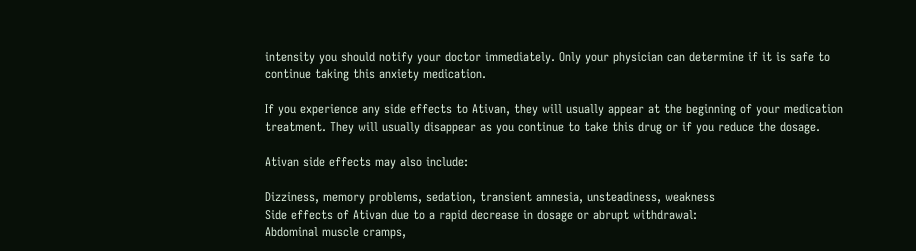intensity you should notify your doctor immediately. Only your physician can determine if it is safe to continue taking this anxiety medication.

If you experience any side effects to Ativan, they will usually appear at the beginning of your medication treatment. They will usually disappear as you continue to take this drug or if you reduce the dosage.

Ativan side effects may also include:

Dizziness, memory problems, sedation, transient amnesia, unsteadiness, weakness
Side effects of Ativan due to a rapid decrease in dosage or abrupt withdrawal:
Abdominal muscle cramps,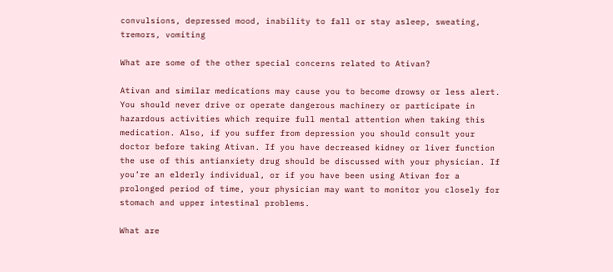convulsions, depressed mood, inability to fall or stay asleep, sweating, tremors, vomiting

What are some of the other special concerns related to Ativan?

Ativan and similar medications may cause you to become drowsy or less alert. You should never drive or operate dangerous machinery or participate in hazardous activities which require full mental attention when taking this medication. Also, if you suffer from depression you should consult your doctor before taking Ativan. If you have decreased kidney or liver function the use of this antianxiety drug should be discussed with your physician. If you’re an elderly individual, or if you have been using Ativan for a prolonged period of time, your physician may want to monitor you closely for stomach and upper intestinal problems.

What are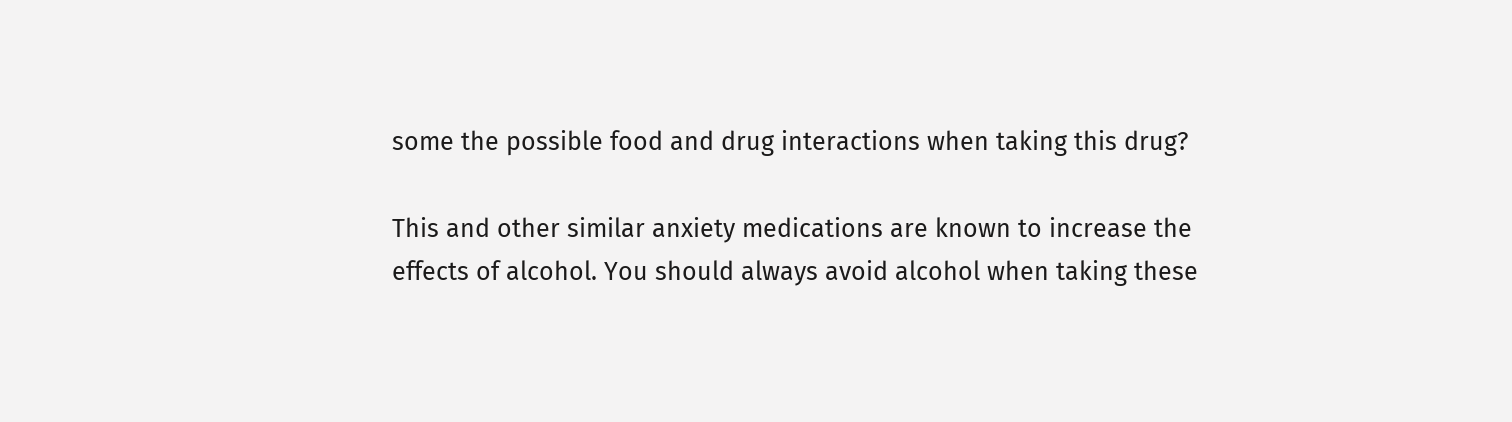some the possible food and drug interactions when taking this drug?

This and other similar anxiety medications are known to increase the effects of alcohol. You should always avoid alcohol when taking these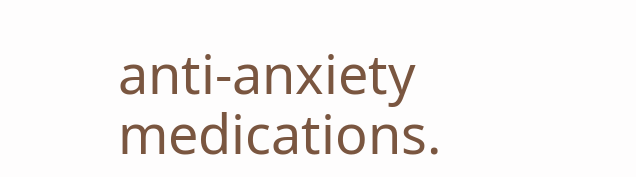anti-anxiety medications.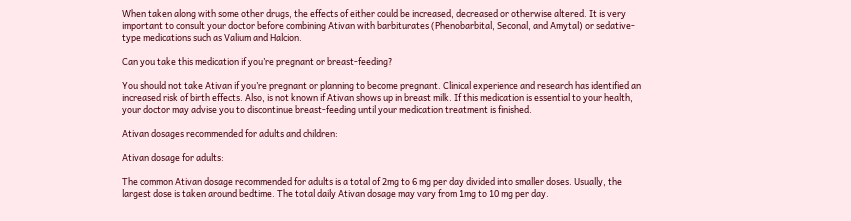When taken along with some other drugs, the effects of either could be increased, decreased or otherwise altered. It is very important to consult your doctor before combining Ativan with barbiturates (Phenobarbital, Seconal, and Amytal) or sedative-type medications such as Valium and Halcion.

Can you take this medication if you’re pregnant or breast-feeding?

You should not take Ativan if you’re pregnant or planning to become pregnant. Clinical experience and research has identified an increased risk of birth effects. Also, is not known if Ativan shows up in breast milk. If this medication is essential to your health, your doctor may advise you to discontinue breast-feeding until your medication treatment is finished.

Ativan dosages recommended for adults and children:

Ativan dosage for adults:

The common Ativan dosage recommended for adults is a total of 2mg to 6 mg per day divided into smaller doses. Usually, the largest dose is taken around bedtime. The total daily Ativan dosage may vary from 1mg to 10 mg per day.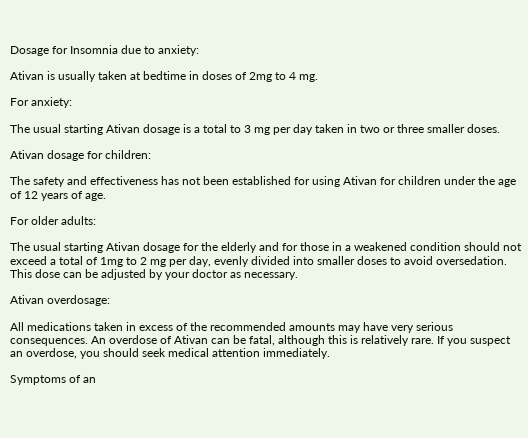Dosage for Insomnia due to anxiety:

Ativan is usually taken at bedtime in doses of 2mg to 4 mg.

For anxiety:

The usual starting Ativan dosage is a total to 3 mg per day taken in two or three smaller doses.

Ativan dosage for children:

The safety and effectiveness has not been established for using Ativan for children under the age of 12 years of age.

For older adults:

The usual starting Ativan dosage for the elderly and for those in a weakened condition should not exceed a total of 1mg to 2 mg per day, evenly divided into smaller doses to avoid oversedation. This dose can be adjusted by your doctor as necessary.

Ativan overdosage:

All medications taken in excess of the recommended amounts may have very serious consequences. An overdose of Ativan can be fatal, although this is relatively rare. If you suspect an overdose, you should seek medical attention immediately.

Symptoms of an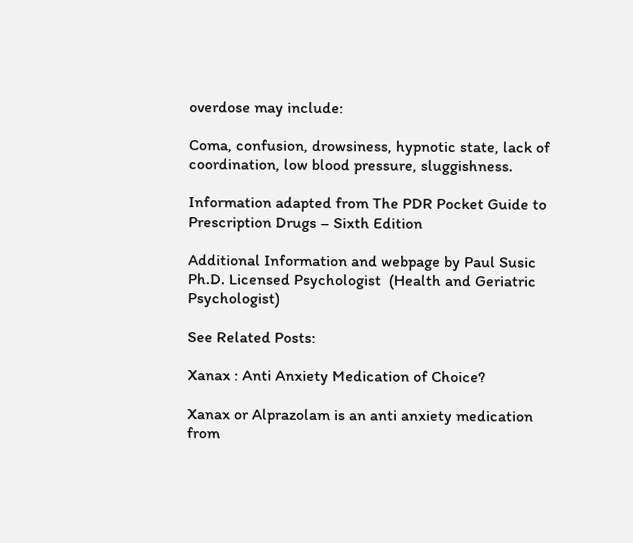overdose may include:

Coma, confusion, drowsiness, hypnotic state, lack of coordination, low blood pressure, sluggishness.

Information adapted from The PDR Pocket Guide to Prescription Drugs – Sixth Edition

Additional Information and webpage by Paul Susic  Ph.D. Licensed Psychologist  (Health and Geriatric Psychologist)

See Related Posts:

Xanax : Anti Anxiety Medication of Choice?

Xanax or Alprazolam is an anti anxiety medication from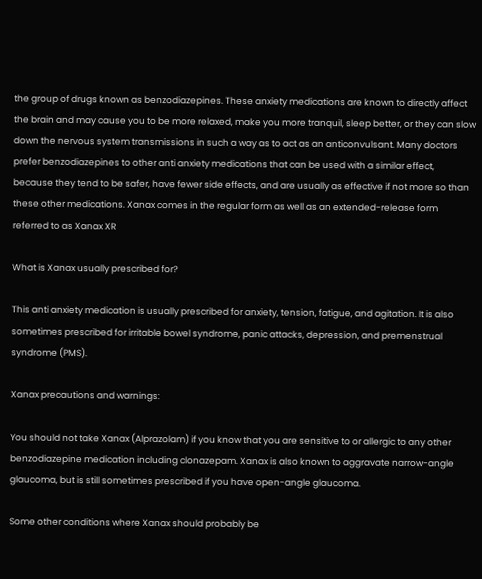the group of drugs known as benzodiazepines. These anxiety medications are known to directly affect the brain and may cause you to be more relaxed, make you more tranquil, sleep better, or they can slow down the nervous system transmissions in such a way as to act as an anticonvulsant. Many doctors prefer benzodiazepines to other anti anxiety medications that can be used with a similar effect, because they tend to be safer, have fewer side effects, and are usually as effective if not more so than these other medications. Xanax comes in the regular form as well as an extended-release form referred to as Xanax XR

What is Xanax usually prescribed for?

This anti anxiety medication is usually prescribed for anxiety, tension, fatigue, and agitation. It is also sometimes prescribed for irritable bowel syndrome, panic attacks, depression, and premenstrual syndrome (PMS).

Xanax precautions and warnings:

You should not take Xanax (Alprazolam) if you know that you are sensitive to or allergic to any other benzodiazepine medication including clonazepam. Xanax is also known to aggravate narrow-angle glaucoma, but is still sometimes prescribed if you have open-angle glaucoma.

Some other conditions where Xanax should probably be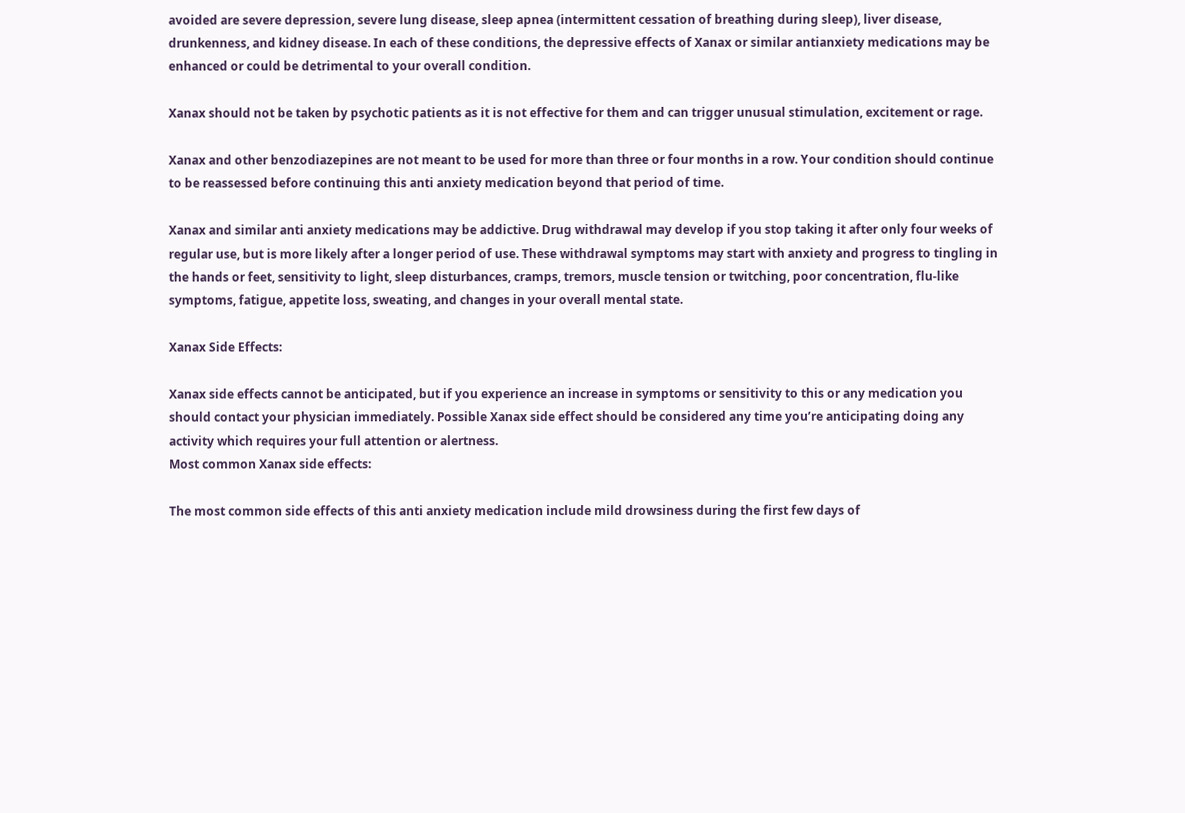avoided are severe depression, severe lung disease, sleep apnea (intermittent cessation of breathing during sleep), liver disease, drunkenness, and kidney disease. In each of these conditions, the depressive effects of Xanax or similar antianxiety medications may be enhanced or could be detrimental to your overall condition.

Xanax should not be taken by psychotic patients as it is not effective for them and can trigger unusual stimulation, excitement or rage.

Xanax and other benzodiazepines are not meant to be used for more than three or four months in a row. Your condition should continue to be reassessed before continuing this anti anxiety medication beyond that period of time.

Xanax and similar anti anxiety medications may be addictive. Drug withdrawal may develop if you stop taking it after only four weeks of regular use, but is more likely after a longer period of use. These withdrawal symptoms may start with anxiety and progress to tingling in the hands or feet, sensitivity to light, sleep disturbances, cramps, tremors, muscle tension or twitching, poor concentration, flu-like symptoms, fatigue, appetite loss, sweating, and changes in your overall mental state.

Xanax Side Effects:

Xanax side effects cannot be anticipated, but if you experience an increase in symptoms or sensitivity to this or any medication you should contact your physician immediately. Possible Xanax side effect should be considered any time you’re anticipating doing any activity which requires your full attention or alertness.
Most common Xanax side effects:

The most common side effects of this anti anxiety medication include mild drowsiness during the first few days of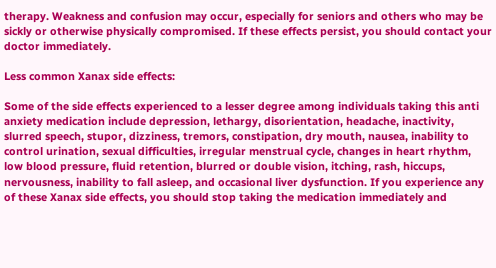therapy. Weakness and confusion may occur, especially for seniors and others who may be sickly or otherwise physically compromised. If these effects persist, you should contact your doctor immediately.

Less common Xanax side effects:

Some of the side effects experienced to a lesser degree among individuals taking this anti anxiety medication include depression, lethargy, disorientation, headache, inactivity, slurred speech, stupor, dizziness, tremors, constipation, dry mouth, nausea, inability to control urination, sexual difficulties, irregular menstrual cycle, changes in heart rhythm, low blood pressure, fluid retention, blurred or double vision, itching, rash, hiccups, nervousness, inability to fall asleep, and occasional liver dysfunction. If you experience any of these Xanax side effects, you should stop taking the medication immediately and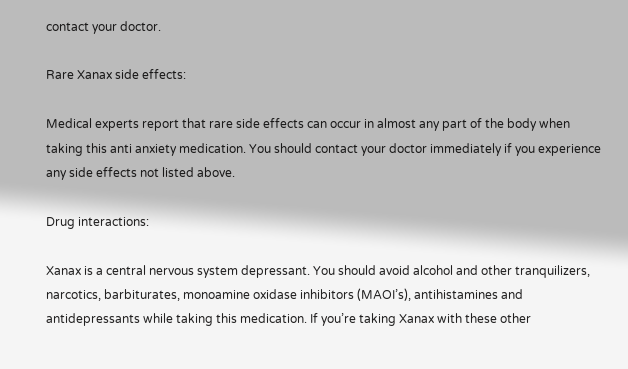contact your doctor.

Rare Xanax side effects:

Medical experts report that rare side effects can occur in almost any part of the body when taking this anti anxiety medication. You should contact your doctor immediately if you experience any side effects not listed above.

Drug interactions:

Xanax is a central nervous system depressant. You should avoid alcohol and other tranquilizers, narcotics, barbiturates, monoamine oxidase inhibitors (MAOI’s), antihistamines and antidepressants while taking this medication. If you’re taking Xanax with these other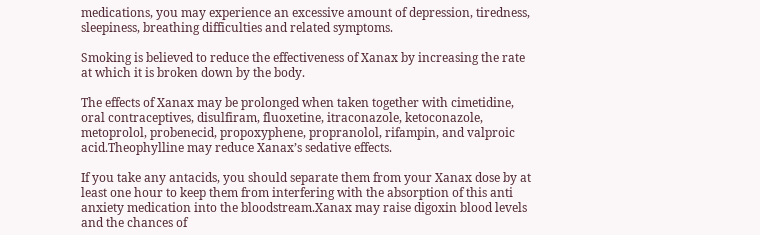medications, you may experience an excessive amount of depression, tiredness, sleepiness, breathing difficulties and related symptoms.

Smoking is believed to reduce the effectiveness of Xanax by increasing the rate at which it is broken down by the body.

The effects of Xanax may be prolonged when taken together with cimetidine, oral contraceptives, disulfiram, fluoxetine, itraconazole, ketoconazole, metoprolol, probenecid, propoxyphene, propranolol, rifampin, and valproic acid.Theophylline may reduce Xanax’s sedative effects.

If you take any antacids, you should separate them from your Xanax dose by at least one hour to keep them from interfering with the absorption of this anti anxiety medication into the bloodstream.Xanax may raise digoxin blood levels and the chances of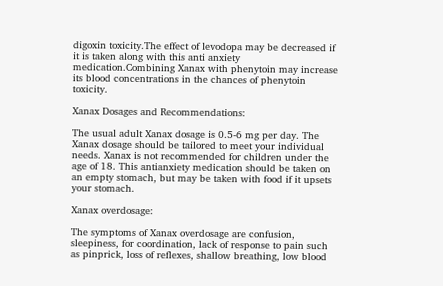digoxin toxicity.The effect of levodopa may be decreased if it is taken along with this anti anxiety medication.Combining Xanax with phenytoin may increase its blood concentrations in the chances of phenytoin toxicity.

Xanax Dosages and Recommendations:

The usual adult Xanax dosage is 0.5-6 mg per day. The Xanax dosage should be tailored to meet your individual needs. Xanax is not recommended for children under the age of 18. This antianxiety medication should be taken on an empty stomach, but may be taken with food if it upsets your stomach.

Xanax overdosage:

The symptoms of Xanax overdosage are confusion, sleepiness, for coordination, lack of response to pain such as pinprick, loss of reflexes, shallow breathing, low blood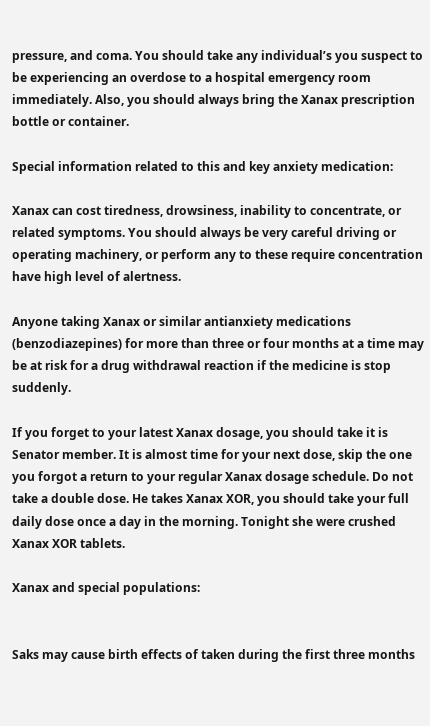pressure, and coma. You should take any individual’s you suspect to be experiencing an overdose to a hospital emergency room immediately. Also, you should always bring the Xanax prescription bottle or container.

Special information related to this and key anxiety medication:

Xanax can cost tiredness, drowsiness, inability to concentrate, or related symptoms. You should always be very careful driving or operating machinery, or perform any to these require concentration have high level of alertness.

Anyone taking Xanax or similar antianxiety medications (benzodiazepines) for more than three or four months at a time may be at risk for a drug withdrawal reaction if the medicine is stop suddenly.

If you forget to your latest Xanax dosage, you should take it is Senator member. It is almost time for your next dose, skip the one you forgot a return to your regular Xanax dosage schedule. Do not take a double dose. He takes Xanax XOR, you should take your full daily dose once a day in the morning. Tonight she were crushed Xanax XOR tablets.

Xanax and special populations:


Saks may cause birth effects of taken during the first three months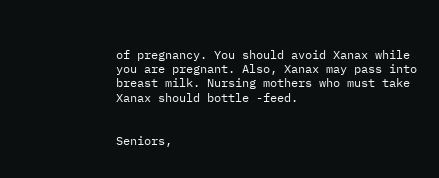of pregnancy. You should avoid Xanax while you are pregnant. Also, Xanax may pass into breast milk. Nursing mothers who must take Xanax should bottle -feed.


Seniors,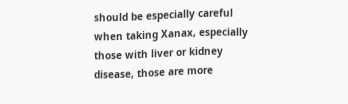should be especially careful when taking Xanax, especially those with liver or kidney disease, those are more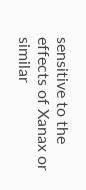sensitive to the effects of Xanax or similar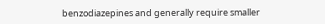benzodiazepines and generally require smaller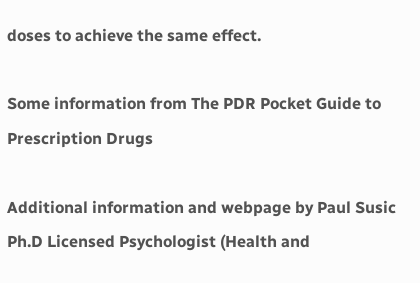doses to achieve the same effect.

Some information from The PDR Pocket Guide to Prescription Drugs

Additional information and webpage by Paul Susic Ph.D Licensed Psychologist (Health and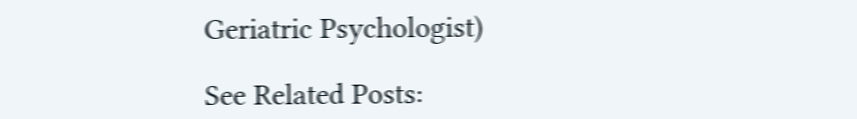Geriatric Psychologist)

See Related Posts: